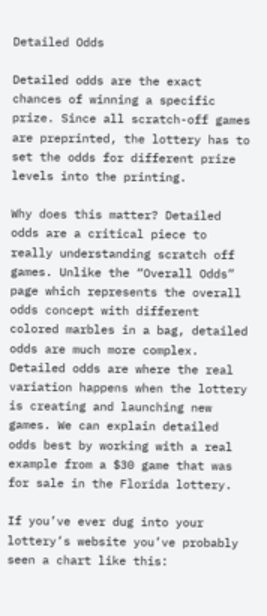Detailed Odds

Detailed odds are the exact chances of winning a specific prize. Since all scratch-off games are preprinted, the lottery has to set the odds for different prize levels into the printing.

Why does this matter? Detailed odds are a critical piece to really understanding scratch off games. Unlike the “Overall Odds” page which represents the overall odds concept with different colored marbles in a bag, detailed odds are much more complex. Detailed odds are where the real variation happens when the lottery is creating and launching new games. We can explain detailed odds best by working with a real example from a $30 game that was for sale in the Florida lottery.

If you’ve ever dug into your lottery’s website you’ve probably seen a chart like this: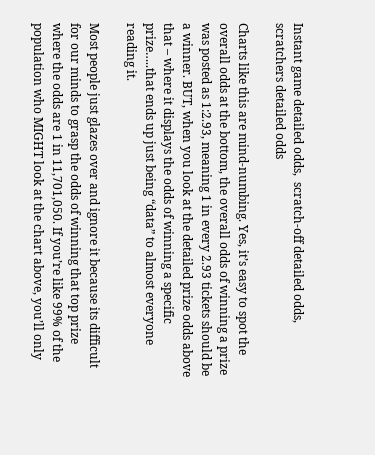Instant game detailed odds,  scratch-off detailed odds, scratchers detailed odds

Charts like this are mind-numbing. Yes, it’s easy to spot the overall odds at the bottom, the overall odds of winning a prize was posted as 1:2.93, meaning 1 in every 2.93 tickets should be a winner. BUT, when you look at the detailed prize odds above that – where it displays the odds of winning a specific prize…..that ends up just being “data” to almost everyone reading it.

Most people just glazes over and ignore it because its difficult for our minds to grasp the odds of winning that top prize where the odds are 1 in 11,701,050. If you’re like 99% of the population who MIGHT look at the chart above, you’ll only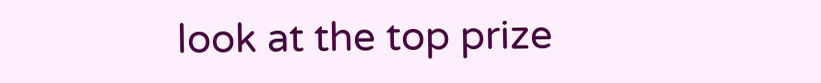look at the top prize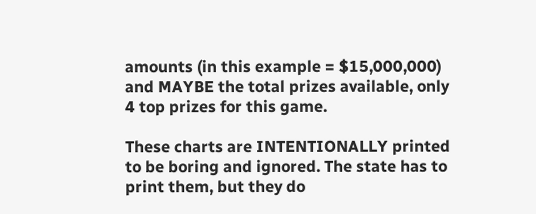amounts (in this example = $15,000,000) and MAYBE the total prizes available, only 4 top prizes for this game.

These charts are INTENTIONALLY printed to be boring and ignored. The state has to print them, but they do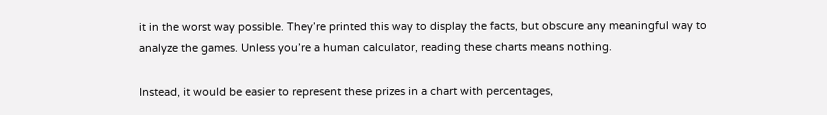it in the worst way possible. They’re printed this way to display the facts, but obscure any meaningful way to analyze the games. Unless you’re a human calculator, reading these charts means nothing.

Instead, it would be easier to represent these prizes in a chart with percentages,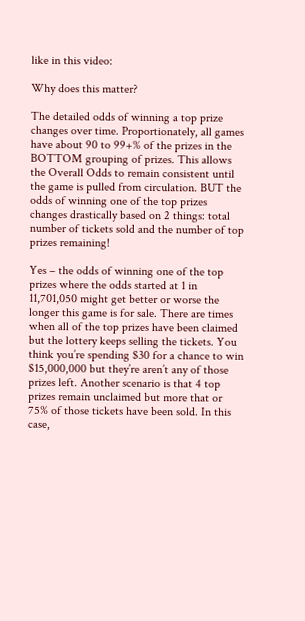like in this video:

Why does this matter?

The detailed odds of winning a top prize changes over time. Proportionately, all games have about 90 to 99+% of the prizes in the BOTTOM grouping of prizes. This allows the Overall Odds to remain consistent until the game is pulled from circulation. BUT the odds of winning one of the top prizes changes drastically based on 2 things: total number of tickets sold and the number of top prizes remaining!

Yes – the odds of winning one of the top prizes where the odds started at 1 in 11,701,050 might get better or worse the longer this game is for sale. There are times when all of the top prizes have been claimed but the lottery keeps selling the tickets. You think you’re spending $30 for a chance to win $15,000,000 but they’re aren’t any of those prizes left. Another scenario is that 4 top prizes remain unclaimed but more that or 75% of those tickets have been sold. In this case,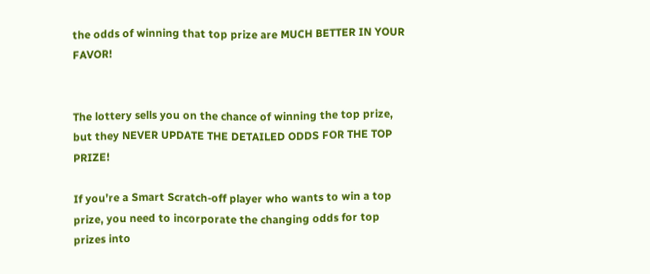the odds of winning that top prize are MUCH BETTER IN YOUR FAVOR!


The lottery sells you on the chance of winning the top prize, but they NEVER UPDATE THE DETAILED ODDS FOR THE TOP PRIZE!

If you’re a Smart Scratch-off player who wants to win a top prize, you need to incorporate the changing odds for top prizes into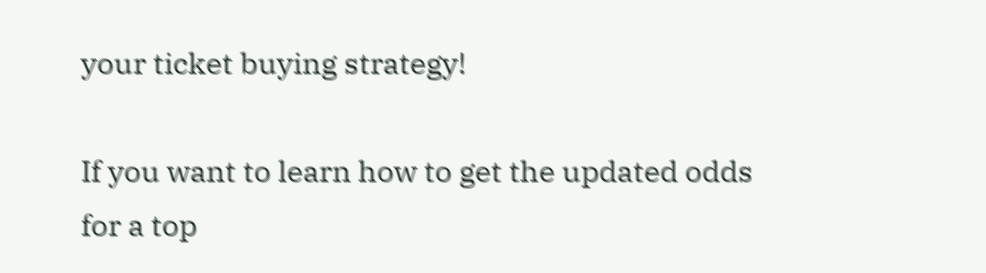your ticket buying strategy!

If you want to learn how to get the updated odds for a top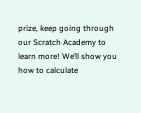prize, keep going through our Scratch Academy to learn more! We’ll show you how to calculate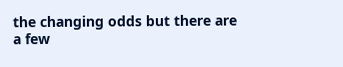the changing odds but there are a few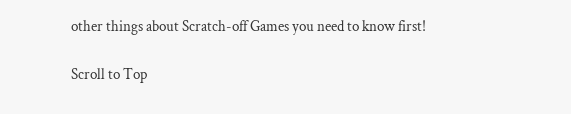other things about Scratch-off Games you need to know first!

Scroll to Top